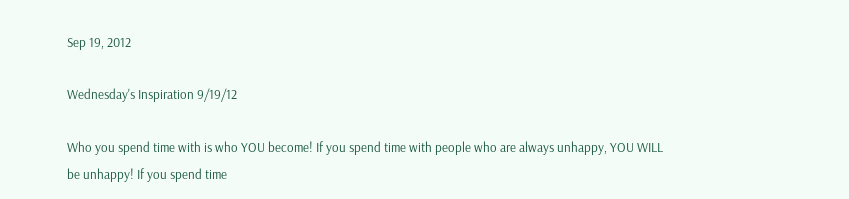Sep 19, 2012

Wednesday's Inspiration 9/19/12

Who you spend time with is who YOU become! If you spend time with people who are always unhappy, YOU WILL be unhappy! If you spend time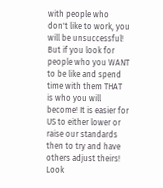with people who don't like to work, you will be unsuccessful! But if you look for people who you WANT to be like and spend time with them THAT is who you will become! It is easier for US to either lower or raise our standards then to try and have others adjust theirs! Look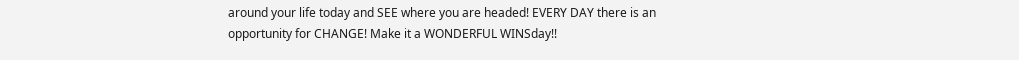around your life today and SEE where you are headed! EVERY DAY there is an opportunity for CHANGE! Make it a WONDERFUL WINSday!!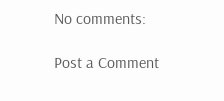No comments:

Post a Comment